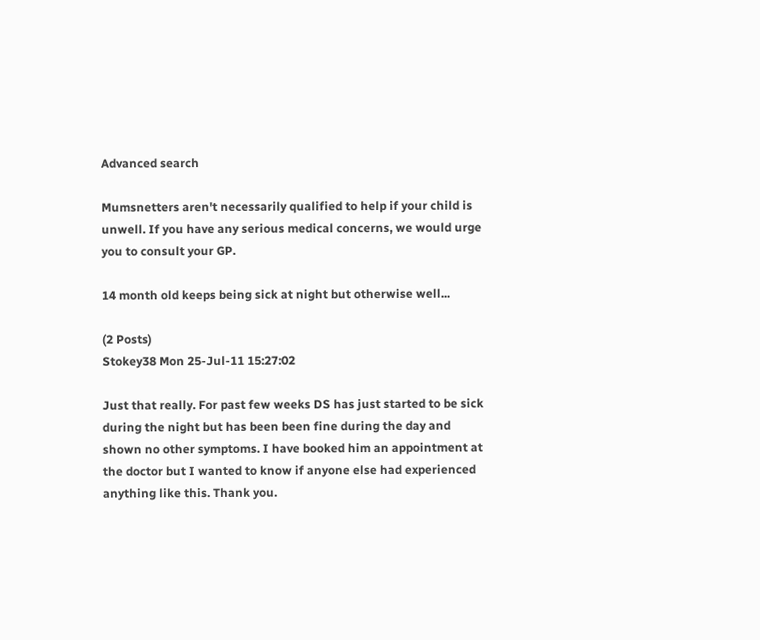Advanced search

Mumsnetters aren't necessarily qualified to help if your child is unwell. If you have any serious medical concerns, we would urge you to consult your GP.

14 month old keeps being sick at night but otherwise well...

(2 Posts)
Stokey38 Mon 25-Jul-11 15:27:02

Just that really. For past few weeks DS has just started to be sick during the night but has been been fine during the day and shown no other symptoms. I have booked him an appointment at the doctor but I wanted to know if anyone else had experienced anything like this. Thank you.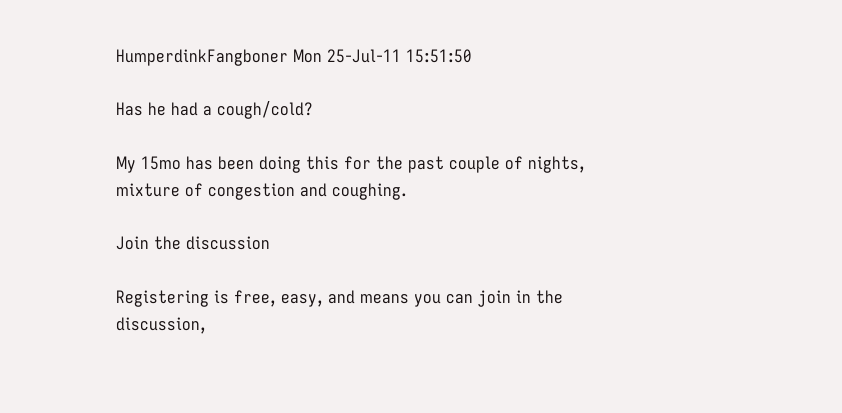HumperdinkFangboner Mon 25-Jul-11 15:51:50

Has he had a cough/cold?

My 15mo has been doing this for the past couple of nights, mixture of congestion and coughing.

Join the discussion

Registering is free, easy, and means you can join in the discussion,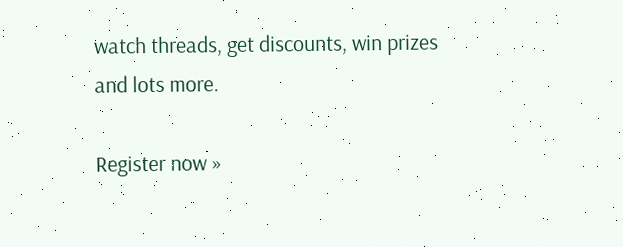watch threads, get discounts, win prizes and lots more.

Register now »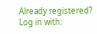Already registered? Log in with: